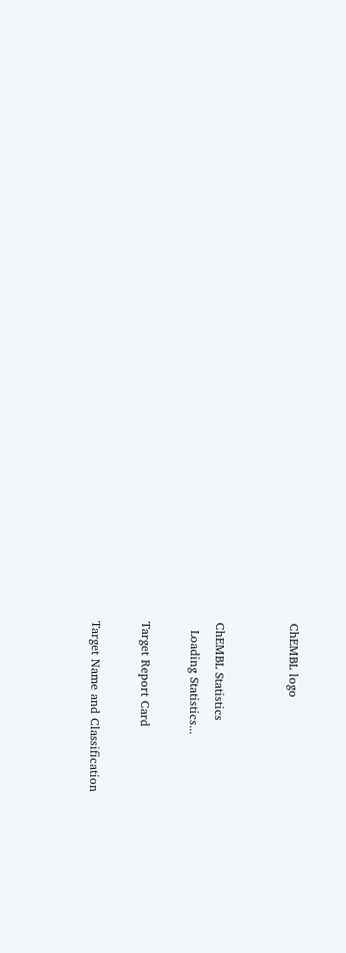ChEMBL logo


ChEMBL Statistics
  Loading Statistics...

Target Report Card

Target Name and Classification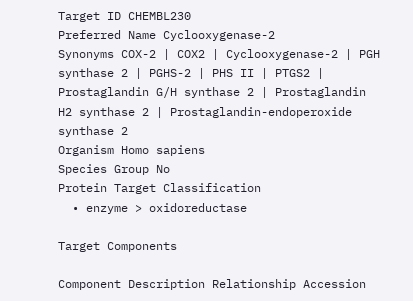Target ID CHEMBL230
Preferred Name Cyclooxygenase-2
Synonyms COX-2 | COX2 | Cyclooxygenase-2 | PGH synthase 2 | PGHS-2 | PHS II | PTGS2 | Prostaglandin G/H synthase 2 | Prostaglandin H2 synthase 2 | Prostaglandin-endoperoxide synthase 2
Organism Homo sapiens
Species Group No
Protein Target Classification
  • enzyme > oxidoreductase

Target Components

Component Description Relationship Accession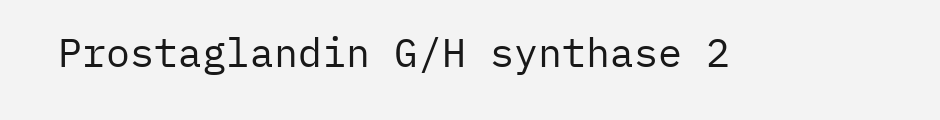Prostaglandin G/H synthase 2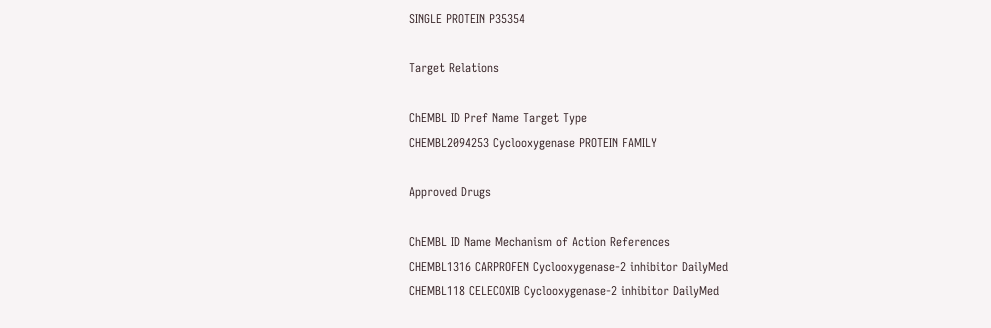SINGLE PROTEIN P35354

Target Relations

ChEMBL ID Pref Name Target Type
CHEMBL2094253 Cyclooxygenase PROTEIN FAMILY

Approved Drugs

ChEMBL ID Name Mechanism of Action References
CHEMBL1316 CARPROFEN Cyclooxygenase-2 inhibitor DailyMed
CHEMBL118 CELECOXIB Cyclooxygenase-2 inhibitor DailyMed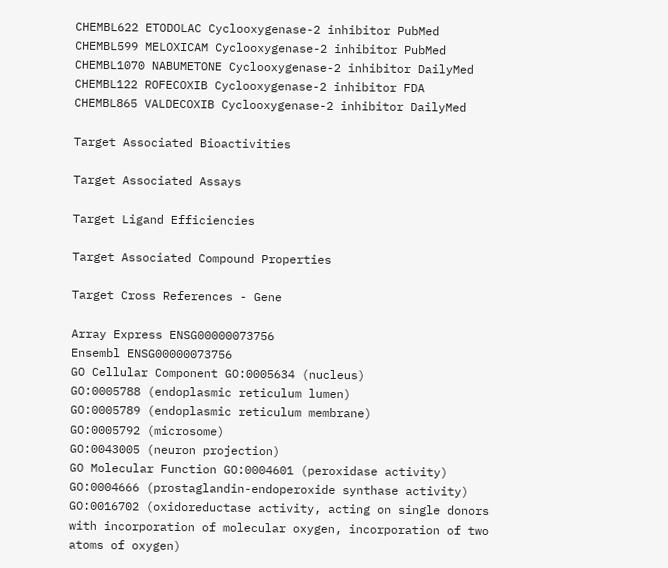CHEMBL622 ETODOLAC Cyclooxygenase-2 inhibitor PubMed
CHEMBL599 MELOXICAM Cyclooxygenase-2 inhibitor PubMed
CHEMBL1070 NABUMETONE Cyclooxygenase-2 inhibitor DailyMed
CHEMBL122 ROFECOXIB Cyclooxygenase-2 inhibitor FDA
CHEMBL865 VALDECOXIB Cyclooxygenase-2 inhibitor DailyMed

Target Associated Bioactivities

Target Associated Assays

Target Ligand Efficiencies

Target Associated Compound Properties

Target Cross References - Gene

Array Express ENSG00000073756
Ensembl ENSG00000073756
GO Cellular Component GO:0005634 (nucleus)
GO:0005788 (endoplasmic reticulum lumen)
GO:0005789 (endoplasmic reticulum membrane)
GO:0005792 (microsome)
GO:0043005 (neuron projection)
GO Molecular Function GO:0004601 (peroxidase activity)
GO:0004666 (prostaglandin-endoperoxide synthase activity)
GO:0016702 (oxidoreductase activity, acting on single donors with incorporation of molecular oxygen, incorporation of two atoms of oxygen)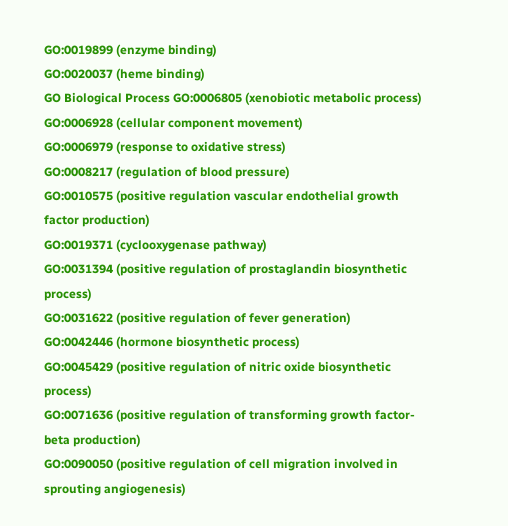GO:0019899 (enzyme binding)
GO:0020037 (heme binding)
GO Biological Process GO:0006805 (xenobiotic metabolic process)
GO:0006928 (cellular component movement)
GO:0006979 (response to oxidative stress)
GO:0008217 (regulation of blood pressure)
GO:0010575 (positive regulation vascular endothelial growth factor production)
GO:0019371 (cyclooxygenase pathway)
GO:0031394 (positive regulation of prostaglandin biosynthetic process)
GO:0031622 (positive regulation of fever generation)
GO:0042446 (hormone biosynthetic process)
GO:0045429 (positive regulation of nitric oxide biosynthetic process)
GO:0071636 (positive regulation of transforming growth factor-beta production)
GO:0090050 (positive regulation of cell migration involved in sprouting angiogenesis)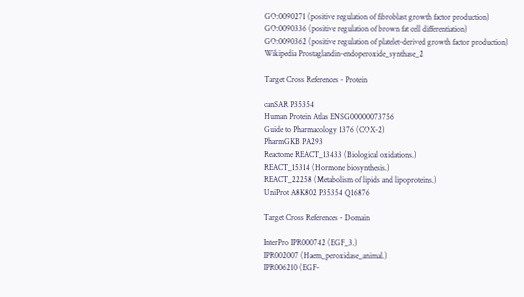GO:0090271 (positive regulation of fibroblast growth factor production)
GO:0090336 (positive regulation of brown fat cell differentiation)
GO:0090362 (positive regulation of platelet-derived growth factor production)
Wikipedia Prostaglandin-endoperoxide_synthase_2

Target Cross References - Protein

canSAR P35354
Human Protein Atlas ENSG00000073756
Guide to Pharmacology 1376 (COX-2)
PharmGKB PA293
Reactome REACT_13433 (Biological oxidations.)
REACT_15314 (Hormone biosynthesis.)
REACT_22258 (Metabolism of lipids and lipoproteins.)
UniProt A8K802 P35354 Q16876

Target Cross References - Domain

InterPro IPR000742 (EGF_3.)
IPR002007 (Haem_peroxidase_animal.)
IPR006210 (EGF-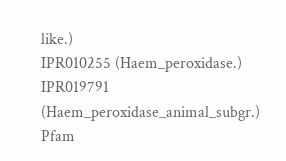like.)
IPR010255 (Haem_peroxidase.)
IPR019791 (Haem_peroxidase_animal_subgr.)
Pfam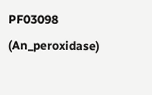PF03098 (An_peroxidase)